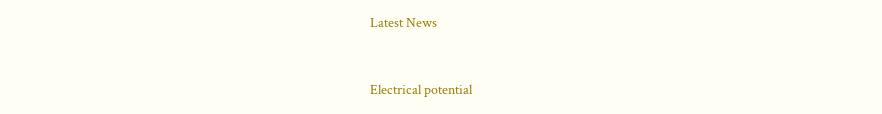Latest News


Electrical potential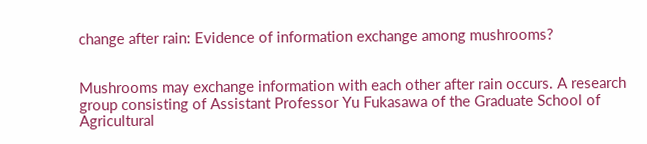change after rain: Evidence of information exchange among mushrooms?


Mushrooms may exchange information with each other after rain occurs. A research group consisting of Assistant Professor Yu Fukasawa of the Graduate School of Agricultural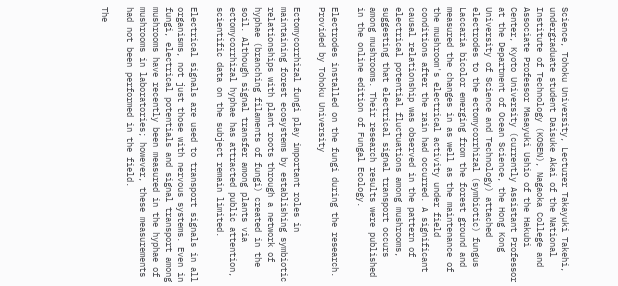Science, Tohoku University, Lecturer Takayuki Takehi, undergraduate student Daisuke Akai of the National Institute of Technology (KOSEN), Nagaoka College and Associate Professor Masayuki Ushio of the Hakubi Center, Kyoto University (currently Assistant Professor at the Department of Ocean Science, the Hong Kong University of Science and Technology) attached electrodes to the ectomycorrhizal (symbiotic) fungus Laccaria bicolor emerging from the forest ground and measured the changes in as well as the maintenance of the mushroom's electrical activity under field conditions after the rain had occurred. A significant causal relationship was observed in the pattern of electrical potential fluctuations among mushrooms, suggesting that electrical signal transport occurs among mushrooms. Their research results were published in the online edition of Fungal Ecology.

Electrodes installed on the fungi during the research.
Provided by Tohoku University

Ectomycorrhizal fungi play important roles in maintaining forest ecosystems by establishing symbiotic relationships with plant roots through a network of hyphae (branching filaments of fungi) created in the soil. Although signal transfer among plants via ectomycorrhizal hyphae has attracted public attention, scientific data on the subject remain limited.

Electrical signals are used to transport signals in all organisms, not just those with nervous systems. Even in fungi, electrical potentials and signal transport among mushrooms have recently been measured in the hyphae of mushrooms in laboratories; however, these measurements had not been performed in the field.

The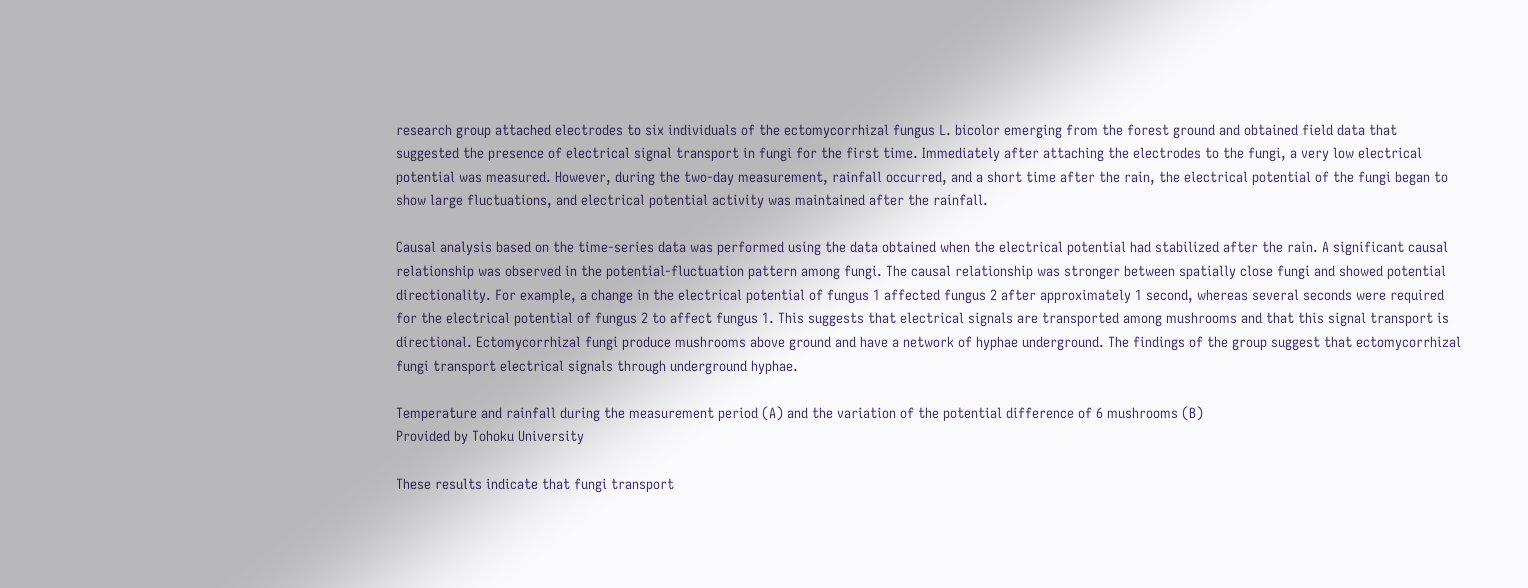research group attached electrodes to six individuals of the ectomycorrhizal fungus L. bicolor emerging from the forest ground and obtained field data that suggested the presence of electrical signal transport in fungi for the first time. Immediately after attaching the electrodes to the fungi, a very low electrical potential was measured. However, during the two‐day measurement, rainfall occurred, and a short time after the rain, the electrical potential of the fungi began to show large fluctuations, and electrical potential activity was maintained after the rainfall.

Causal analysis based on the time‐series data was performed using the data obtained when the electrical potential had stabilized after the rain. A significant causal relationship was observed in the potential‐fluctuation pattern among fungi. The causal relationship was stronger between spatially close fungi and showed potential directionality. For example, a change in the electrical potential of fungus 1 affected fungus 2 after approximately 1 second, whereas several seconds were required for the electrical potential of fungus 2 to affect fungus 1. This suggests that electrical signals are transported among mushrooms and that this signal transport is directional. Ectomycorrhizal fungi produce mushrooms above ground and have a network of hyphae underground. The findings of the group suggest that ectomycorrhizal fungi transport electrical signals through underground hyphae.

Temperature and rainfall during the measurement period (A) and the variation of the potential difference of 6 mushrooms (B)
Provided by Tohoku University

These results indicate that fungi transport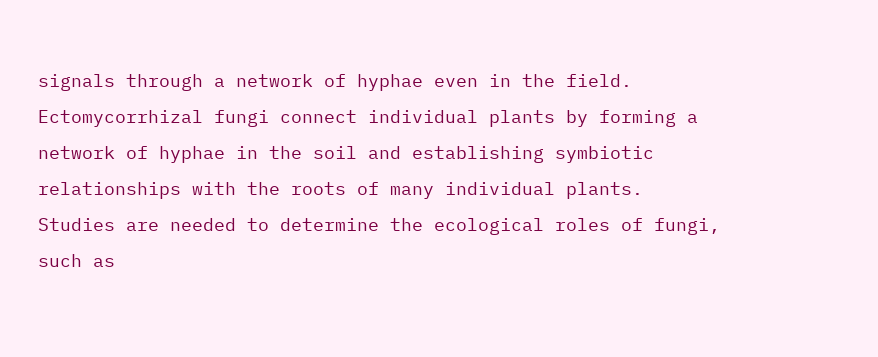signals through a network of hyphae even in the field. Ectomycorrhizal fungi connect individual plants by forming a network of hyphae in the soil and establishing symbiotic relationships with the roots of many individual plants. Studies are needed to determine the ecological roles of fungi, such as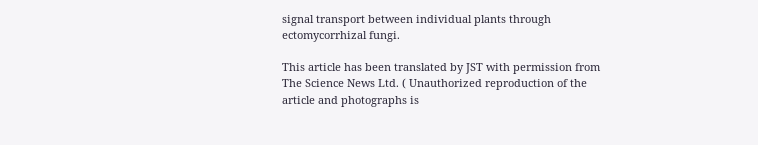signal transport between individual plants through ectomycorrhizal fungi.

This article has been translated by JST with permission from The Science News Ltd. ( Unauthorized reproduction of the article and photographs is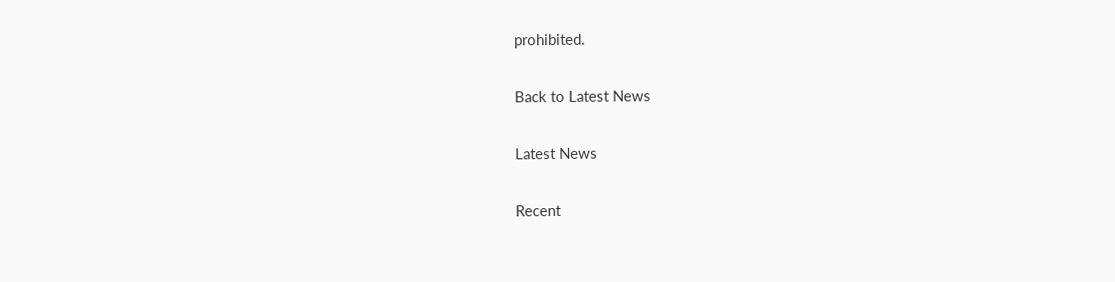prohibited.

Back to Latest News

Latest News

Recent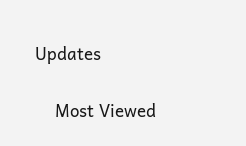Updates

    Most Viewed